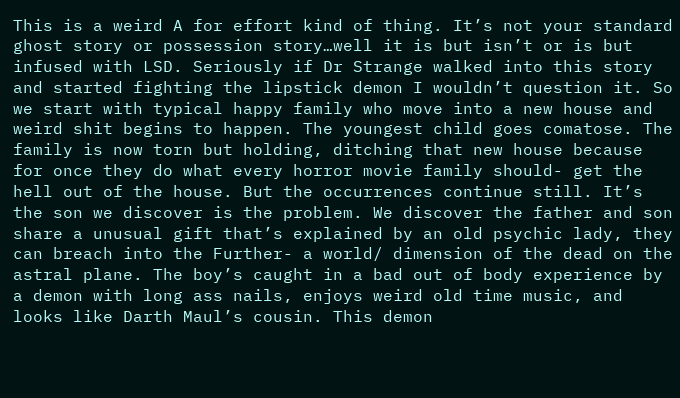This is a weird A for effort kind of thing. It’s not your standard ghost story or possession story…well it is but isn’t or is but infused with LSD. Seriously if Dr Strange walked into this story and started fighting the lipstick demon I wouldn’t question it. So we start with typical happy family who move into a new house and weird shit begins to happen. The youngest child goes comatose. The family is now torn but holding, ditching that new house because for once they do what every horror movie family should- get the hell out of the house. But the occurrences continue still. It’s the son we discover is the problem. We discover the father and son share a unusual gift that’s explained by an old psychic lady, they can breach into the Further- a world/ dimension of the dead on the astral plane. The boy’s caught in a bad out of body experience by a demon with long ass nails, enjoys weird old time music, and looks like Darth Maul’s cousin. This demon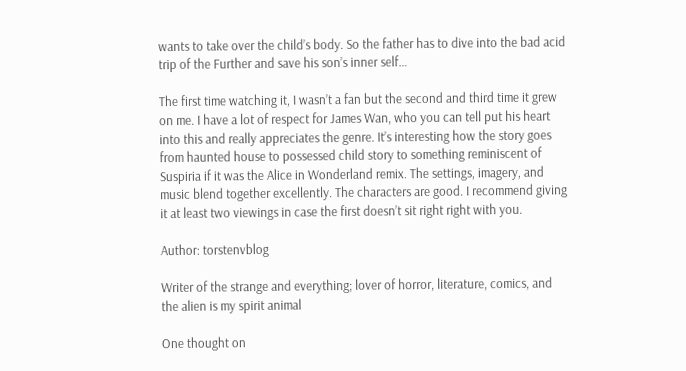wants to take over the child’s body. So the father has to dive into the bad acid trip of the Further and save his son’s inner self…

The first time watching it, I wasn’t a fan but the second and third time it grew on me. I have a lot of respect for James Wan, who you can tell put his heart into this and really appreciates the genre. It’s interesting how the story goes from haunted house to possessed child story to something reminiscent of Suspiria if it was the Alice in Wonderland remix. The settings, imagery, and music blend together excellently. The characters are good. I recommend giving it at least two viewings in case the first doesn’t sit right right with you.

Author: torstenvblog

Writer of the strange and everything; lover of horror, literature, comics, and the alien is my spirit animal

One thought on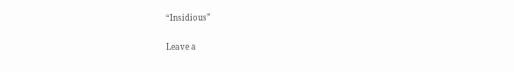“Insidious”

Leave a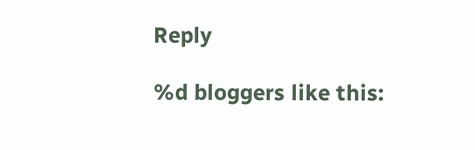Reply

%d bloggers like this: